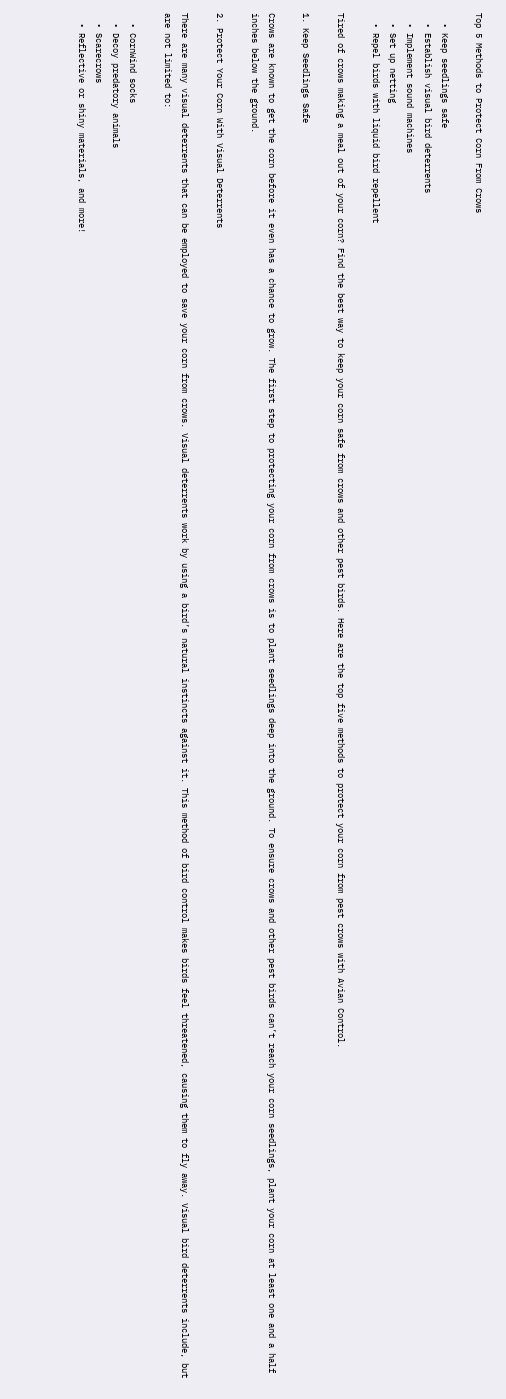Top 5 Methods to Protect Corn From Crows

  • Keep seedlings safe
  • Establish visual bird deterrents
  • Implement sound machines
  • Set up netting
  • Repel birds with liquid bird repellent

Tired of crows making a meal out of your corn? Find the best way to keep your corn safe from crows and other pest birds. Here are the top five methods to protect your corn from pest crows with Avian Control.

1. Keep Seedlings Safe

Crows are known to get the corn before it even has a chance to grow. The first step to protecting your corn from crows is to plant seedlings deep into the ground. To ensure crows and other pest birds can’t reach your corn seedlings, plant your corn at least one and a half inches below the ground.

2. Protect Your Corn With Visual Deterrents

There are many visual deterrents that can be employed to save your corn from crows. Visual deterrents work by using a bird’s natural instincts against it. This method of bird control makes birds feel threatened, causing them to fly away. Visual bird deterrents include, but are not limited to:

  • CornWind socks
  • Decoy predatory animals
  • Scarecrows
  • Reflective or shiny materials, and more!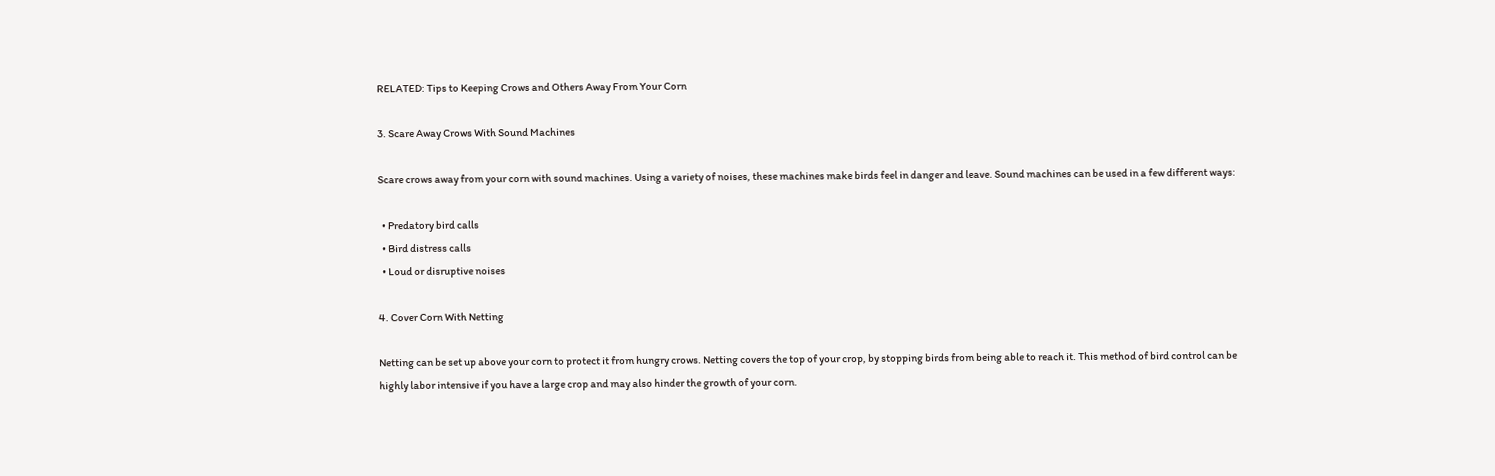RELATED: Tips to Keeping Crows and Others Away From Your Corn

3. Scare Away Crows With Sound Machines

Scare crows away from your corn with sound machines. Using a variety of noises, these machines make birds feel in danger and leave. Sound machines can be used in a few different ways:

  • Predatory bird calls
  • Bird distress calls
  • Loud or disruptive noises

4. Cover Corn With Netting

Netting can be set up above your corn to protect it from hungry crows. Netting covers the top of your crop, by stopping birds from being able to reach it. This method of bird control can be highly labor intensive if you have a large crop and may also hinder the growth of your corn.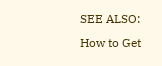SEE ALSO: How to Get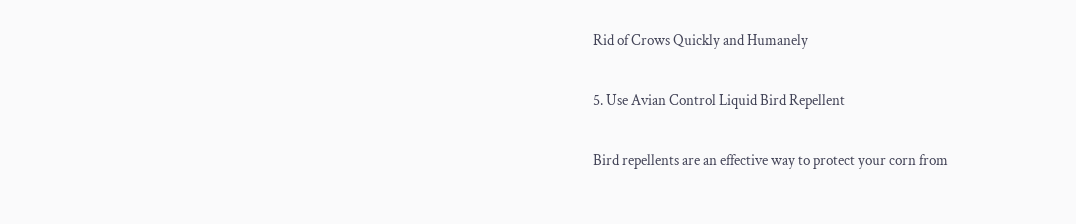Rid of Crows Quickly and Humanely

5. Use Avian Control Liquid Bird Repellent

Bird repellents are an effective way to protect your corn from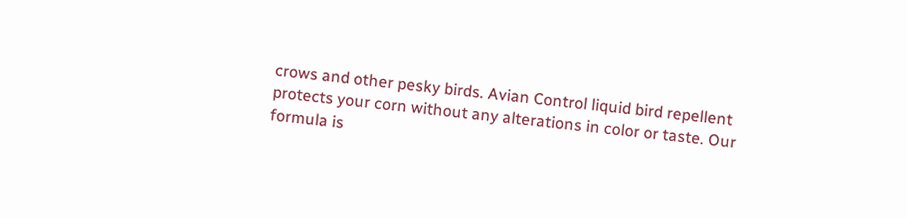crows and other pesky birds. Avian Control liquid bird repellent protects your corn without any alterations in color or taste. Our formula is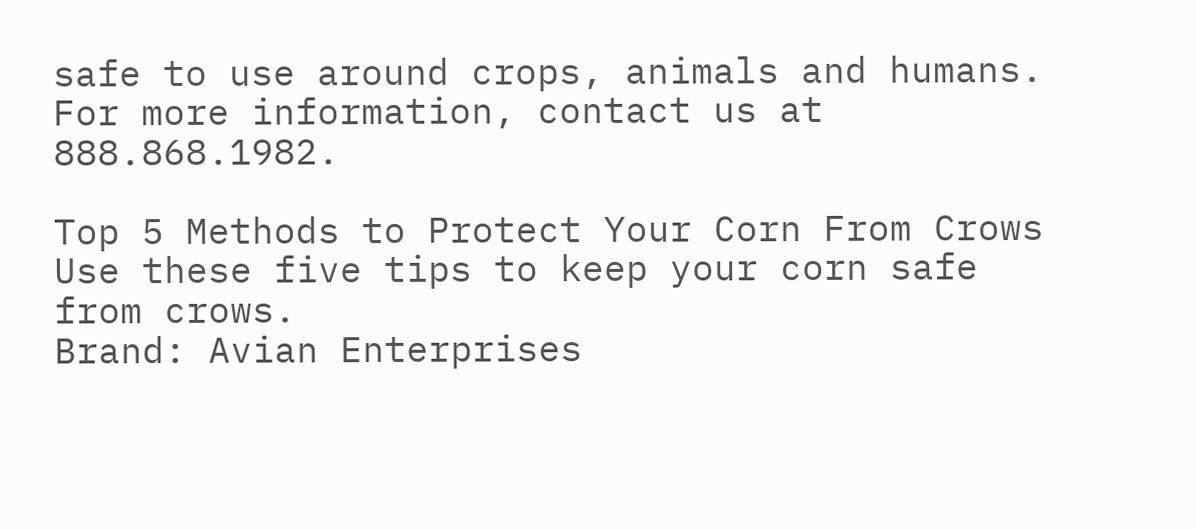safe to use around crops, animals and humans. For more information, contact us at 888.868.1982.

Top 5 Methods to Protect Your Corn From Crows
Use these five tips to keep your corn safe from crows.
Brand: Avian Enterprises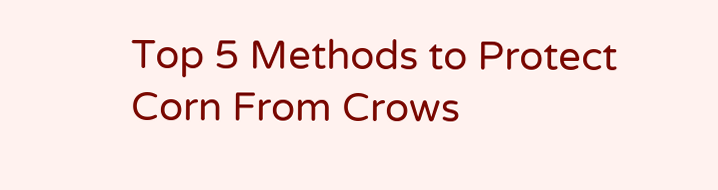Top 5 Methods to Protect Corn From Crows